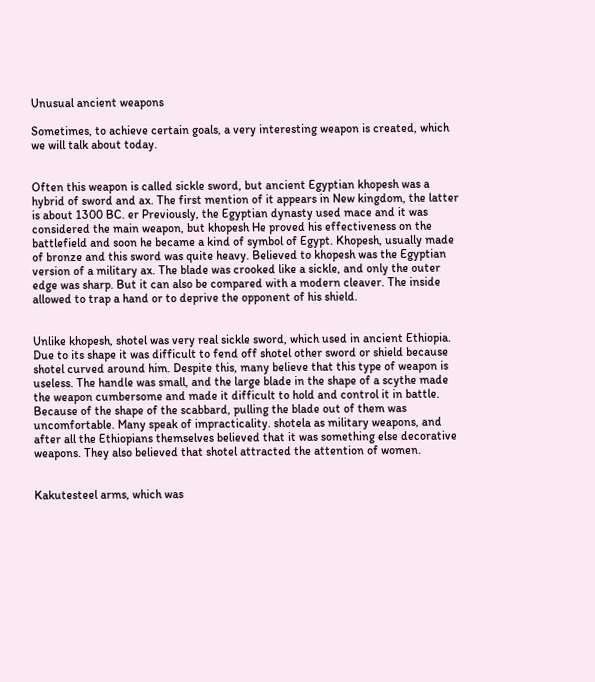Unusual ancient weapons

Sometimes, to achieve certain goals, a very interesting weapon is created, which we will talk about today.


Often this weapon is called sickle sword, but ancient Egyptian khopesh was a hybrid of sword and ax. The first mention of it appears in New kingdom, the latter is about 1300 BC. er Previously, the Egyptian dynasty used mace and it was considered the main weapon, but khopesh He proved his effectiveness on the battlefield and soon he became a kind of symbol of Egypt. Khopesh, usually made of bronze and this sword was quite heavy. Believed to khopesh was the Egyptian version of a military ax. The blade was crooked like a sickle, and only the outer edge was sharp. But it can also be compared with a modern cleaver. The inside allowed to trap a hand or to deprive the opponent of his shield.


Unlike khopesh, shotel was very real sickle sword, which used in ancient Ethiopia. Due to its shape it was difficult to fend off shotel other sword or shield because shotel curved around him. Despite this, many believe that this type of weapon is useless. The handle was small, and the large blade in the shape of a scythe made the weapon cumbersome and made it difficult to hold and control it in battle. Because of the shape of the scabbard, pulling the blade out of them was uncomfortable. Many speak of impracticality. shotela as military weapons, and after all the Ethiopians themselves believed that it was something else decorative weapons. They also believed that shotel attracted the attention of women.


Kakutesteel arms, which was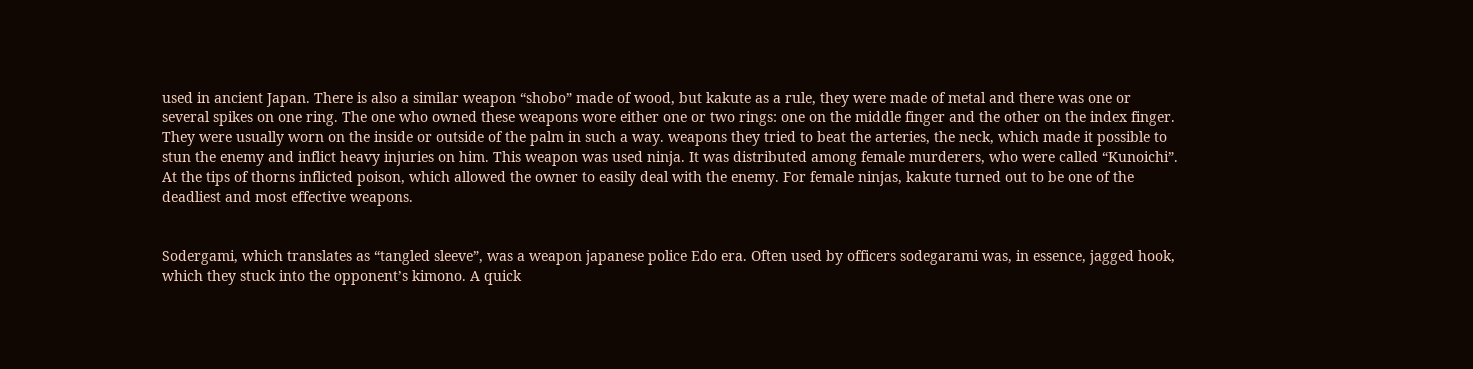used in ancient Japan. There is also a similar weapon “shobo” made of wood, but kakute as a rule, they were made of metal and there was one or several spikes on one ring. The one who owned these weapons wore either one or two rings: one on the middle finger and the other on the index finger. They were usually worn on the inside or outside of the palm in such a way. weapons they tried to beat the arteries, the neck, which made it possible to stun the enemy and inflict heavy injuries on him. This weapon was used ninja. It was distributed among female murderers, who were called “Kunoichi”. At the tips of thorns inflicted poison, which allowed the owner to easily deal with the enemy. For female ninjas, kakute turned out to be one of the deadliest and most effective weapons.


Sodergami, which translates as “tangled sleeve”, was a weapon japanese police Edo era. Often used by officers sodegarami was, in essence, jagged hook, which they stuck into the opponent’s kimono. A quick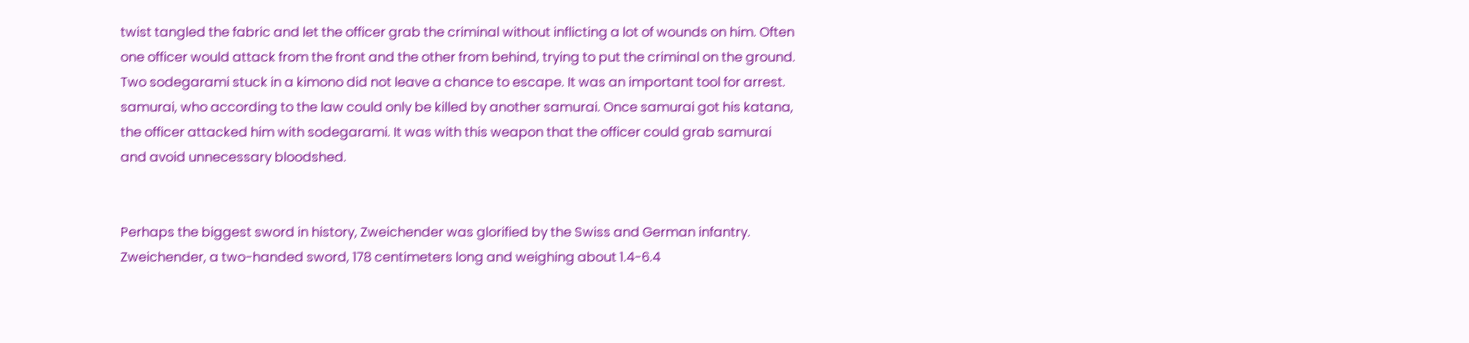twist tangled the fabric and let the officer grab the criminal without inflicting a lot of wounds on him. Often one officer would attack from the front and the other from behind, trying to put the criminal on the ground. Two sodegarami stuck in a kimono did not leave a chance to escape. It was an important tool for arrest. samurai, who according to the law could only be killed by another samurai. Once samurai got his katana, the officer attacked him with sodegarami. It was with this weapon that the officer could grab samurai and avoid unnecessary bloodshed.


Perhaps the biggest sword in history, Zweichender was glorified by the Swiss and German infantry. Zweichender, a two-handed sword, 178 centimeters long and weighing about 1.4-6.4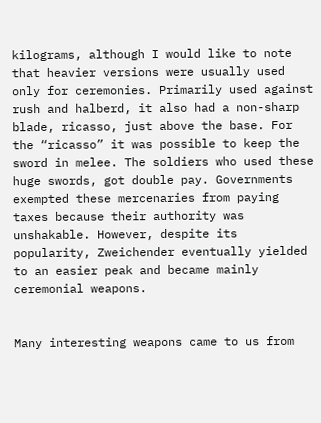kilograms, although I would like to note that heavier versions were usually used only for ceremonies. Primarily used against rush and halberd, it also had a non-sharp blade, ricasso, just above the base. For the “ricasso” it was possible to keep the sword in melee. The soldiers who used these huge swords, got double pay. Governments exempted these mercenaries from paying taxes because their authority was unshakable. However, despite its popularity, Zweichender eventually yielded to an easier peak and became mainly ceremonial weapons.


Many interesting weapons came to us from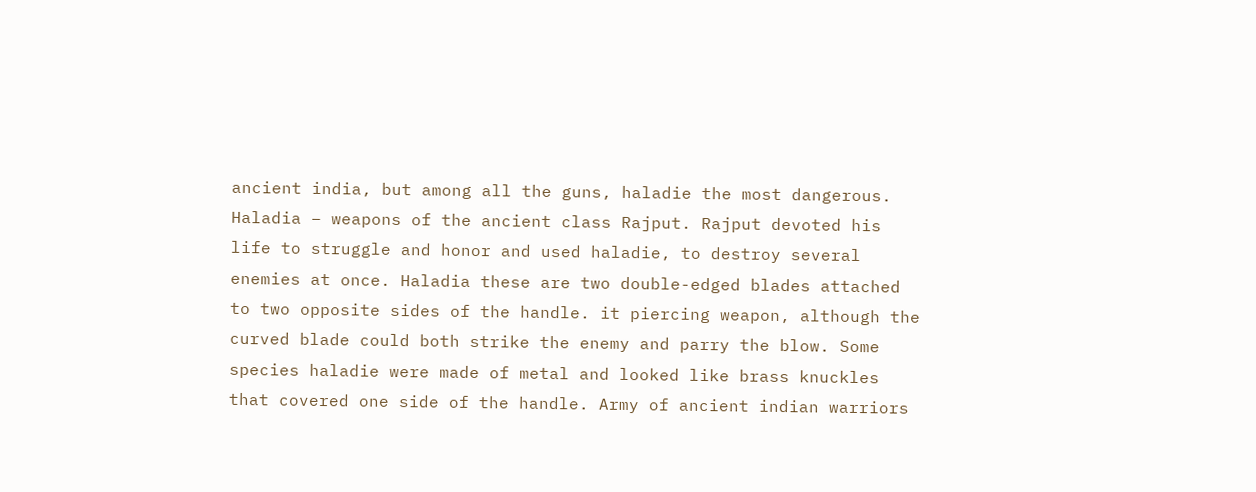ancient india, but among all the guns, haladie the most dangerous. Haladia – weapons of the ancient class Rajput. Rajput devoted his life to struggle and honor and used haladie, to destroy several enemies at once. Haladia these are two double-edged blades attached to two opposite sides of the handle. it piercing weapon, although the curved blade could both strike the enemy and parry the blow. Some species haladie were made of metal and looked like brass knuckles that covered one side of the handle. Army of ancient indian warriors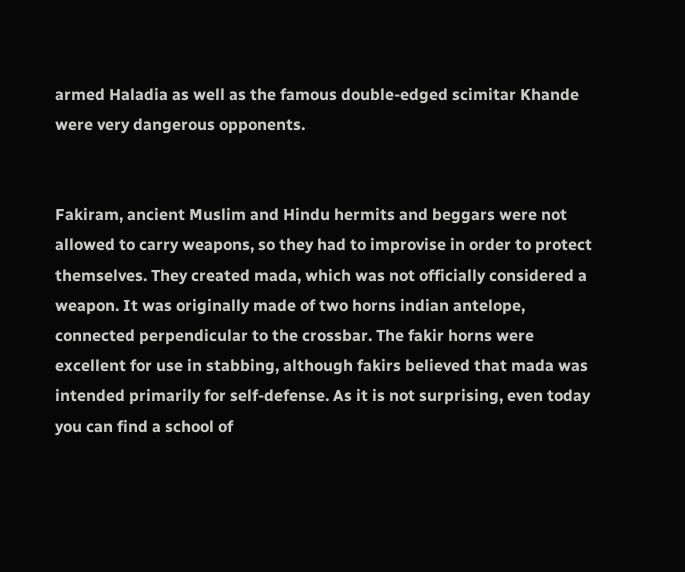armed Haladia as well as the famous double-edged scimitar Khande were very dangerous opponents.


Fakiram, ancient Muslim and Hindu hermits and beggars were not allowed to carry weapons, so they had to improvise in order to protect themselves. They created mada, which was not officially considered a weapon. It was originally made of two horns indian antelope, connected perpendicular to the crossbar. The fakir horns were excellent for use in stabbing, although fakirs believed that mada was intended primarily for self-defense. As it is not surprising, even today you can find a school of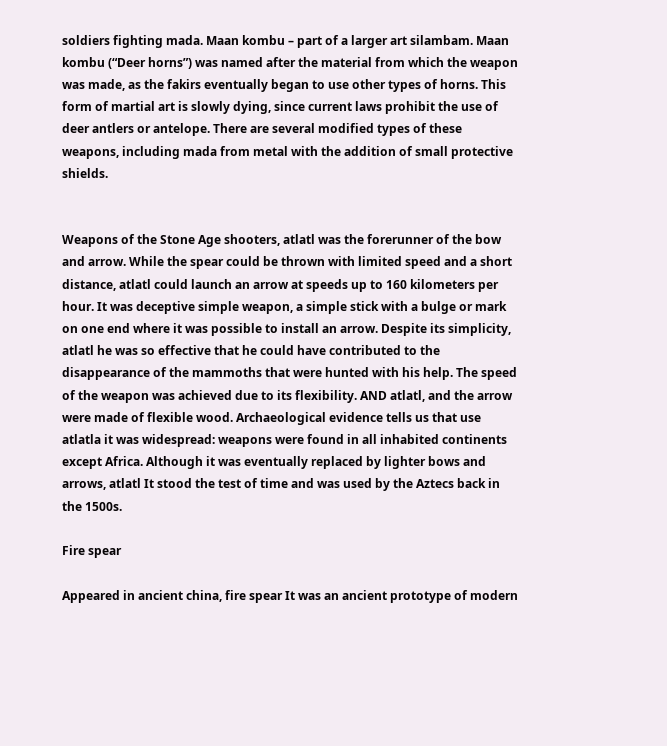soldiers fighting mada. Maan kombu – part of a larger art silambam. Maan kombu (“Deer horns”) was named after the material from which the weapon was made, as the fakirs eventually began to use other types of horns. This form of martial art is slowly dying, since current laws prohibit the use of deer antlers or antelope. There are several modified types of these weapons, including mada from metal with the addition of small protective shields.


Weapons of the Stone Age shooters, atlatl was the forerunner of the bow and arrow. While the spear could be thrown with limited speed and a short distance, atlatl could launch an arrow at speeds up to 160 kilometers per hour. It was deceptive simple weapon, a simple stick with a bulge or mark on one end where it was possible to install an arrow. Despite its simplicity, atlatl he was so effective that he could have contributed to the disappearance of the mammoths that were hunted with his help. The speed of the weapon was achieved due to its flexibility. AND atlatl, and the arrow were made of flexible wood. Archaeological evidence tells us that use atlatla it was widespread: weapons were found in all inhabited continents except Africa. Although it was eventually replaced by lighter bows and arrows, atlatl It stood the test of time and was used by the Aztecs back in the 1500s.

Fire spear

Appeared in ancient china, fire spear It was an ancient prototype of modern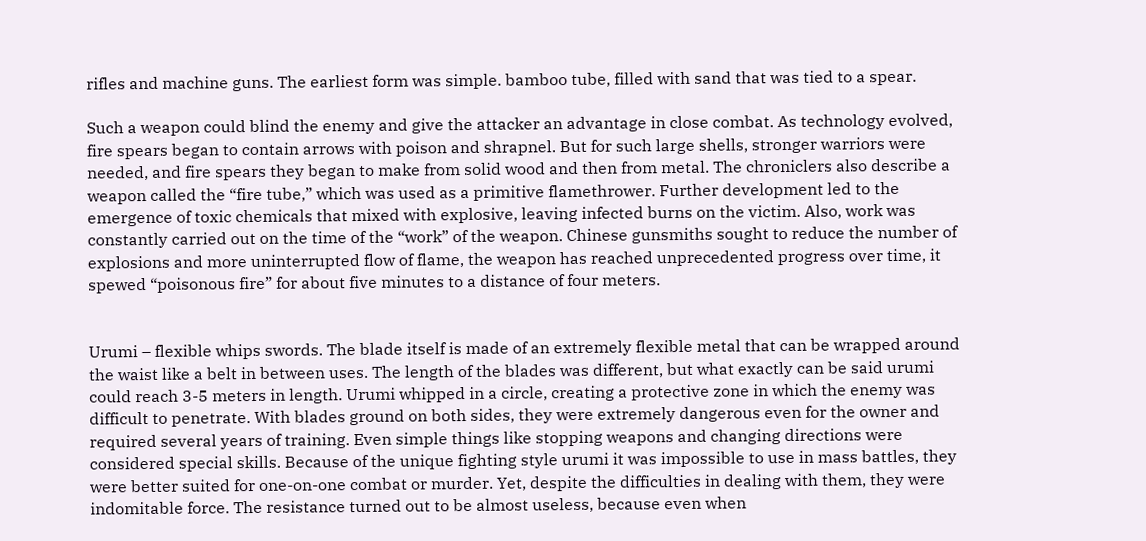rifles and machine guns. The earliest form was simple. bamboo tube, filled with sand that was tied to a spear.

Such a weapon could blind the enemy and give the attacker an advantage in close combat. As technology evolved, fire spears began to contain arrows with poison and shrapnel. But for such large shells, stronger warriors were needed, and fire spears they began to make from solid wood and then from metal. The chroniclers also describe a weapon called the “fire tube,” which was used as a primitive flamethrower. Further development led to the emergence of toxic chemicals that mixed with explosive, leaving infected burns on the victim. Also, work was constantly carried out on the time of the “work” of the weapon. Chinese gunsmiths sought to reduce the number of explosions and more uninterrupted flow of flame, the weapon has reached unprecedented progress over time, it spewed “poisonous fire” for about five minutes to a distance of four meters.


Urumi – flexible whips swords. The blade itself is made of an extremely flexible metal that can be wrapped around the waist like a belt in between uses. The length of the blades was different, but what exactly can be said urumi could reach 3-5 meters in length. Urumi whipped in a circle, creating a protective zone in which the enemy was difficult to penetrate. With blades ground on both sides, they were extremely dangerous even for the owner and required several years of training. Even simple things like stopping weapons and changing directions were considered special skills. Because of the unique fighting style urumi it was impossible to use in mass battles, they were better suited for one-on-one combat or murder. Yet, despite the difficulties in dealing with them, they were indomitable force. The resistance turned out to be almost useless, because even when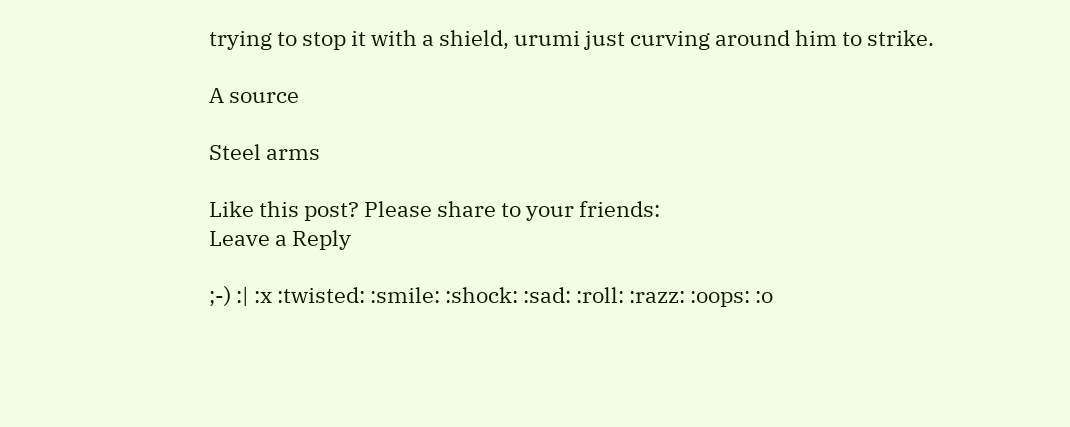trying to stop it with a shield, urumi just curving around him to strike.

A source

Steel arms

Like this post? Please share to your friends:
Leave a Reply

;-) :| :x :twisted: :smile: :shock: :sad: :roll: :razz: :oops: :o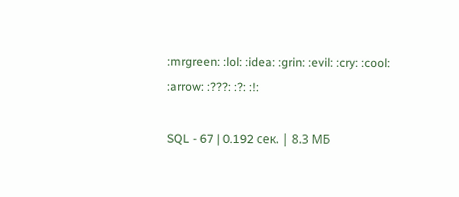:mrgreen: :lol: :idea: :grin: :evil: :cry: :cool: :arrow: :???: :?: :!:

SQL - 67 | 0.192 сек. | 8.3 МБ